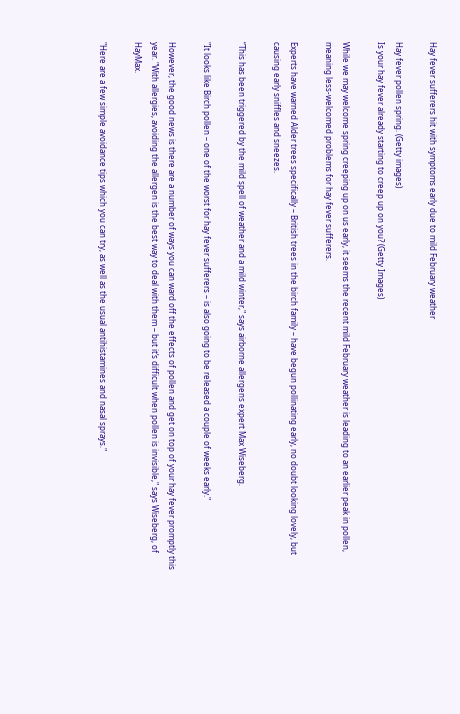Hay fever sufferers hit with symptoms early due to mild February weather

Hay fever pollen spring. (Getty images)
Is your hay fever already starting to creep up on you? (Getty Images)

While we may welcome spring creeping up on us early, it seems the recent mild February weather is leading to an earlier peak in pollen, meaning less-welcomed problems for hay fever sufferers.

Experts have warned Alder trees specifically – British trees in the birch family – have begun pollinating early, no doubt looking lovely, but causing early sniffles and sneezes.

“This has been triggered by the mild spell of weather and a mild winter," says airborne allergens expert Max Wiseberg.

"It looks like Birch pollen – one of the worst for hay fever sufferers – is also going to be released a couple of weeks early."

However, the good news is there are a number of ways you can ward off the effects of pollen and get on top of your hay fever promptly this year. "With allergies, avoiding the allergen is the best way to deal with them – but it’s difficult when pollen is invisible," says Wiseberg, of HayMax.

"Here are a few simple avoidance tips which you can try, as well as the usual antihistamines and nasal sprays."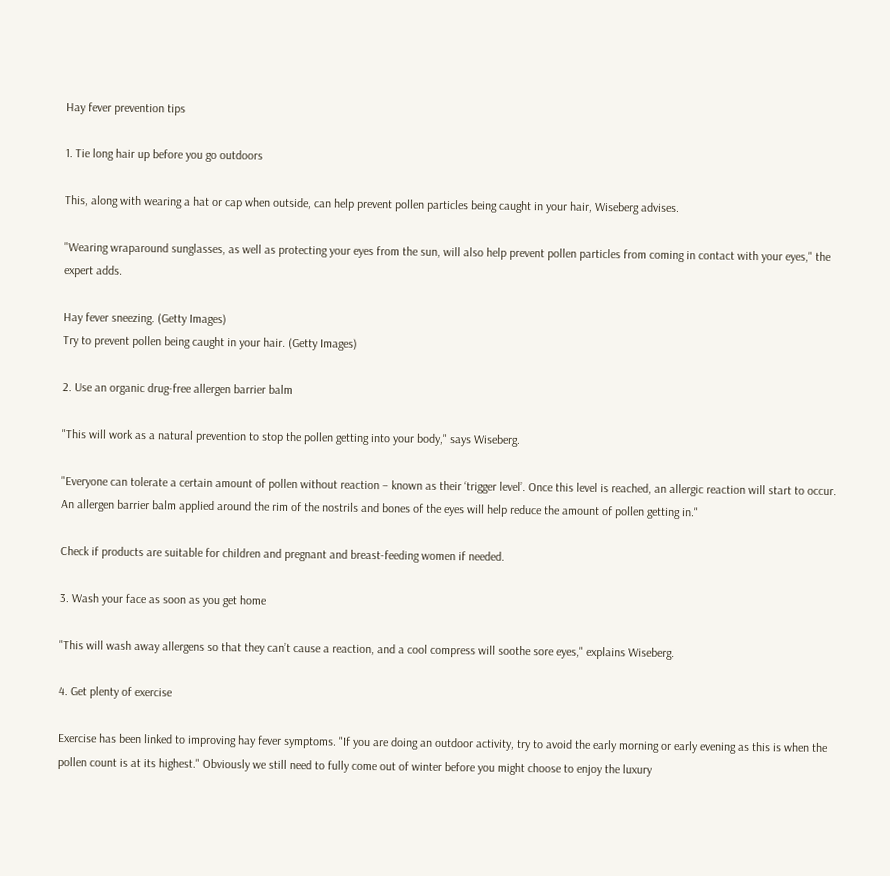Hay fever prevention tips

1. Tie long hair up before you go outdoors

This, along with wearing a hat or cap when outside, can help prevent pollen particles being caught in your hair, Wiseberg advises.

"Wearing wraparound sunglasses, as well as protecting your eyes from the sun, will also help prevent pollen particles from coming in contact with your eyes," the expert adds.

Hay fever sneezing. (Getty Images)
Try to prevent pollen being caught in your hair. (Getty Images)

2. Use an organic drug-free allergen barrier balm

"This will work as a natural prevention to stop the pollen getting into your body," says Wiseberg.

"Everyone can tolerate a certain amount of pollen without reaction – known as their ‘trigger level’. Once this level is reached, an allergic reaction will start to occur. An allergen barrier balm applied around the rim of the nostrils and bones of the eyes will help reduce the amount of pollen getting in."

Check if products are suitable for children and pregnant and breast-feeding women if needed.

3. Wash your face as soon as you get home

"This will wash away allergens so that they can’t cause a reaction, and a cool compress will soothe sore eyes," explains Wiseberg.

4. Get plenty of exercise

Exercise has been linked to improving hay fever symptoms. "If you are doing an outdoor activity, try to avoid the early morning or early evening as this is when the pollen count is at its highest." Obviously we still need to fully come out of winter before you might choose to enjoy the luxury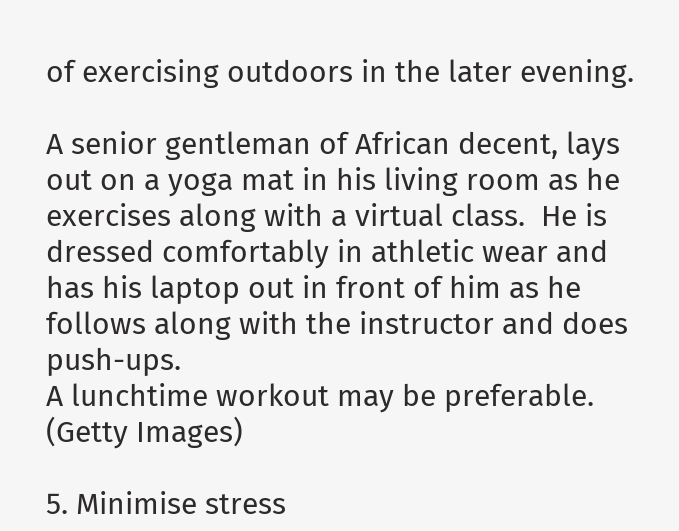of exercising outdoors in the later evening.

A senior gentleman of African decent, lays out on a yoga mat in his living room as he exercises along with a virtual class.  He is dressed comfortably in athletic wear and has his laptop out in front of him as he follows along with the instructor and does push-ups.
A lunchtime workout may be preferable. (Getty Images)

5. Minimise stress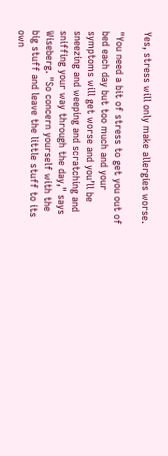Yes, stress will only make allergies worse.

"You need a bit of stress to get you out of bed each day but too much and your symptoms will get worse and you’ll be sneezing and weeping and scratching and sniffing your way through the day," says Wiseberg. "So concern yourself with the big stuff and leave the little stuff to its own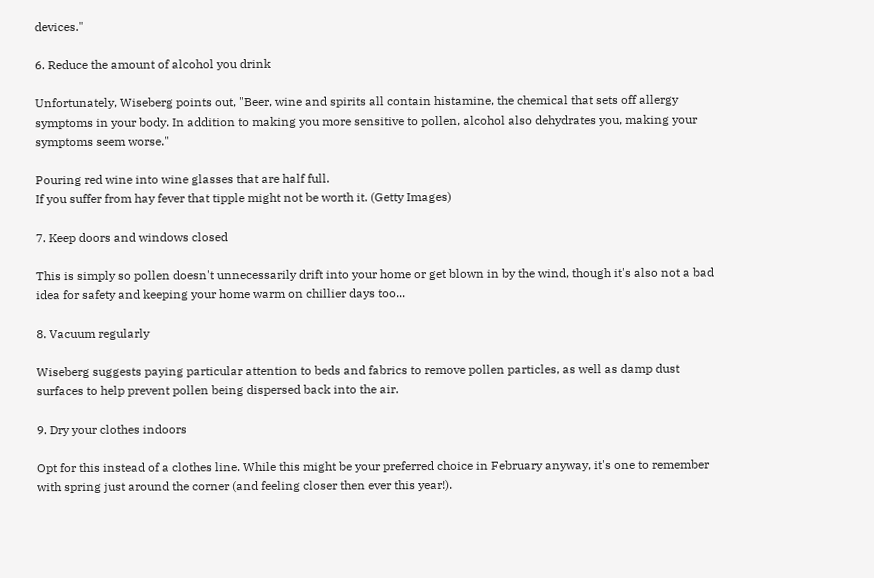devices."

6. Reduce the amount of alcohol you drink

Unfortunately, Wiseberg points out, "Beer, wine and spirits all contain histamine, the chemical that sets off allergy symptoms in your body. In addition to making you more sensitive to pollen, alcohol also dehydrates you, making your symptoms seem worse."

Pouring red wine into wine glasses that are half full.
If you suffer from hay fever that tipple might not be worth it. (Getty Images)

7. Keep doors and windows closed

This is simply so pollen doesn't unnecessarily drift into your home or get blown in by the wind, though it's also not a bad idea for safety and keeping your home warm on chillier days too...

8. Vacuum regularly

Wiseberg suggests paying particular attention to beds and fabrics to remove pollen particles, as well as damp dust surfaces to help prevent pollen being dispersed back into the air.

9. Dry your clothes indoors

Opt for this instead of a clothes line. While this might be your preferred choice in February anyway, it's one to remember with spring just around the corner (and feeling closer then ever this year!).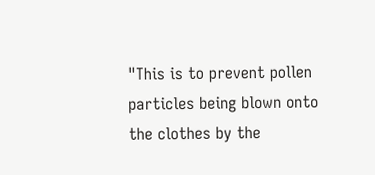"This is to prevent pollen particles being blown onto the clothes by the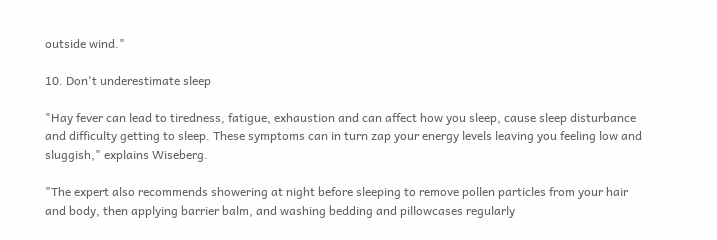outside wind."

10. Don't underestimate sleep

"Hay fever can lead to tiredness, fatigue, exhaustion and can affect how you sleep, cause sleep disturbance and difficulty getting to sleep. These symptoms can in turn zap your energy levels leaving you feeling low and sluggish," explains Wiseberg.

"The expert also recommends showering at night before sleeping to remove pollen particles from your hair and body, then applying barrier balm, and washing bedding and pillowcases regularly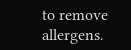to remove allergens.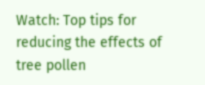Watch: Top tips for reducing the effects of tree pollen